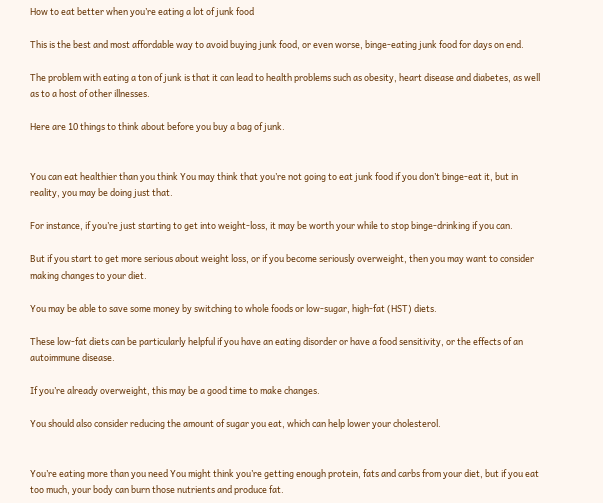How to eat better when you’re eating a lot of junk food

This is the best and most affordable way to avoid buying junk food, or even worse, binge-eating junk food for days on end.

The problem with eating a ton of junk is that it can lead to health problems such as obesity, heart disease and diabetes, as well as to a host of other illnesses.

Here are 10 things to think about before you buy a bag of junk.


You can eat healthier than you think You may think that you’re not going to eat junk food if you don’t binge-eat it, but in reality, you may be doing just that.

For instance, if you’re just starting to get into weight-loss, it may be worth your while to stop binge-drinking if you can.

But if you start to get more serious about weight loss, or if you become seriously overweight, then you may want to consider making changes to your diet.

You may be able to save some money by switching to whole foods or low-sugar, high-fat (HST) diets.

These low-fat diets can be particularly helpful if you have an eating disorder or have a food sensitivity, or the effects of an autoimmune disease.

If you’re already overweight, this may be a good time to make changes.

You should also consider reducing the amount of sugar you eat, which can help lower your cholesterol.


You’re eating more than you need You might think you’re getting enough protein, fats and carbs from your diet, but if you eat too much, your body can burn those nutrients and produce fat.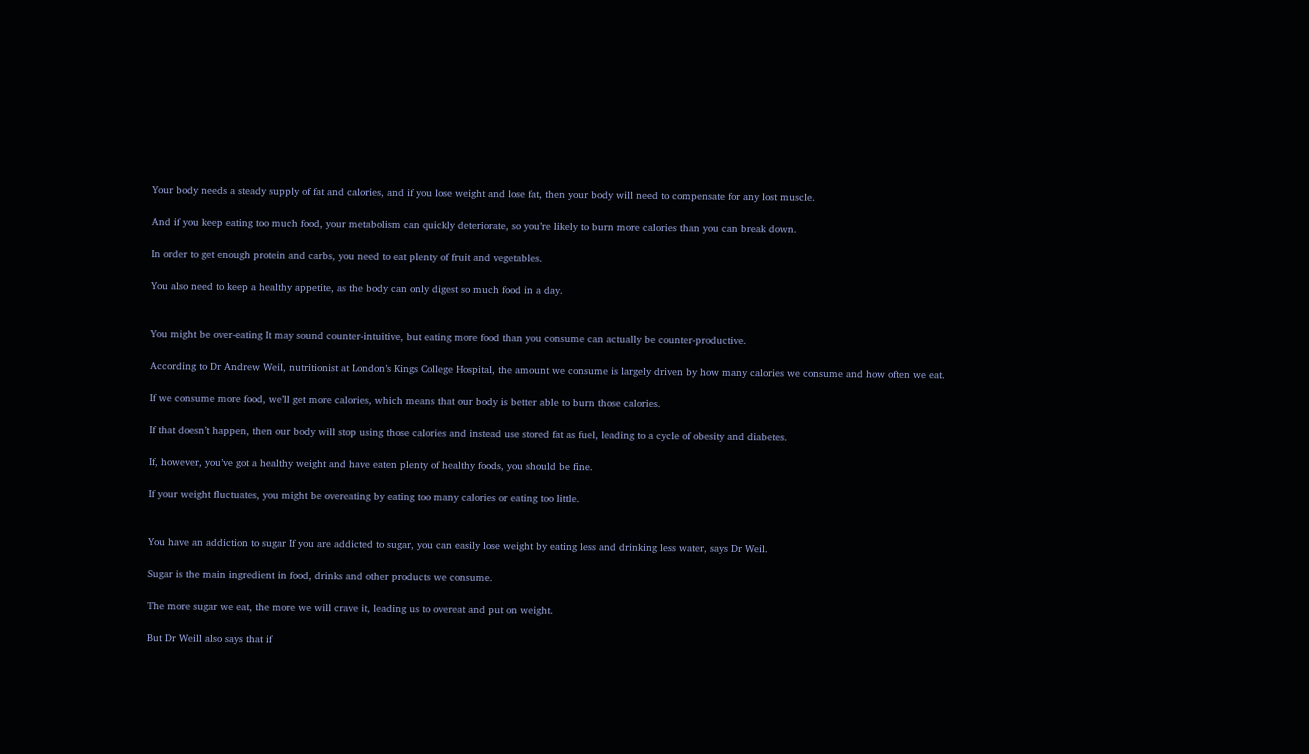Your body needs a steady supply of fat and calories, and if you lose weight and lose fat, then your body will need to compensate for any lost muscle.

And if you keep eating too much food, your metabolism can quickly deteriorate, so you’re likely to burn more calories than you can break down.

In order to get enough protein and carbs, you need to eat plenty of fruit and vegetables.

You also need to keep a healthy appetite, as the body can only digest so much food in a day.


You might be over-eating It may sound counter-intuitive, but eating more food than you consume can actually be counter-productive.

According to Dr Andrew Weil, nutritionist at London’s Kings College Hospital, the amount we consume is largely driven by how many calories we consume and how often we eat.

If we consume more food, we’ll get more calories, which means that our body is better able to burn those calories.

If that doesn’t happen, then our body will stop using those calories and instead use stored fat as fuel, leading to a cycle of obesity and diabetes.

If, however, you’ve got a healthy weight and have eaten plenty of healthy foods, you should be fine.

If your weight fluctuates, you might be overeating by eating too many calories or eating too little.


You have an addiction to sugar If you are addicted to sugar, you can easily lose weight by eating less and drinking less water, says Dr Weil.

Sugar is the main ingredient in food, drinks and other products we consume.

The more sugar we eat, the more we will crave it, leading us to overeat and put on weight.

But Dr Weill also says that if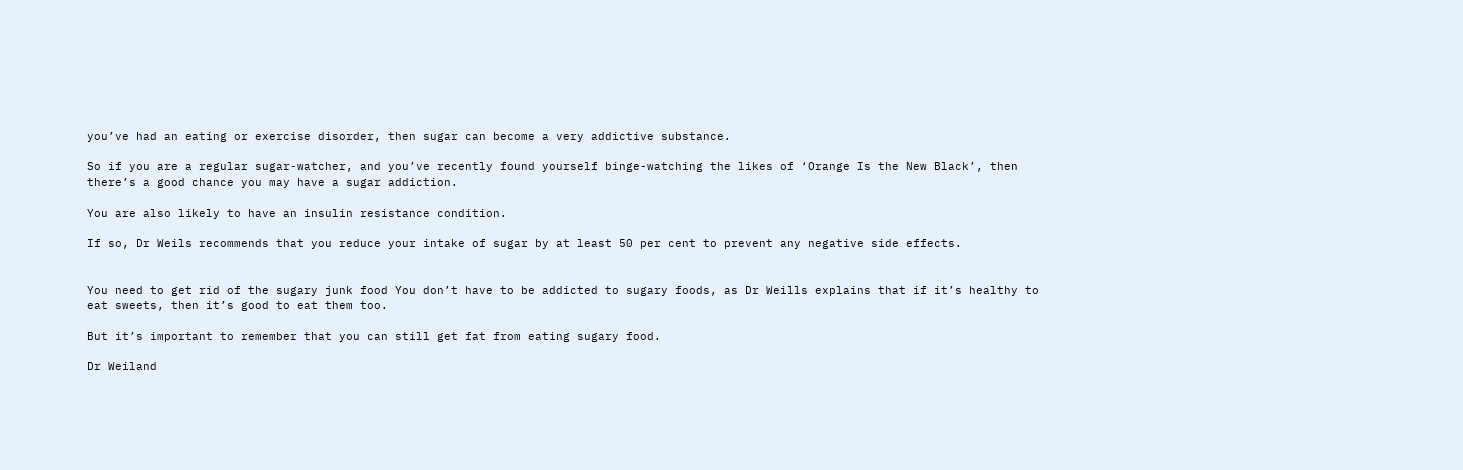you’ve had an eating or exercise disorder, then sugar can become a very addictive substance.

So if you are a regular sugar-watcher, and you’ve recently found yourself binge-watching the likes of ‘Orange Is the New Black’, then there’s a good chance you may have a sugar addiction.

You are also likely to have an insulin resistance condition.

If so, Dr Weils recommends that you reduce your intake of sugar by at least 50 per cent to prevent any negative side effects.


You need to get rid of the sugary junk food You don’t have to be addicted to sugary foods, as Dr Weills explains that if it’s healthy to eat sweets, then it’s good to eat them too.

But it’s important to remember that you can still get fat from eating sugary food.

Dr Weiland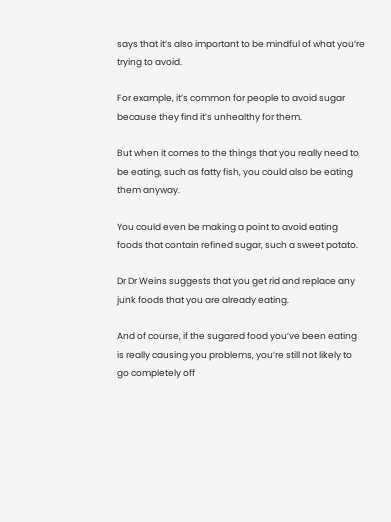says that it’s also important to be mindful of what you’re trying to avoid.

For example, it’s common for people to avoid sugar because they find it’s unhealthy for them.

But when it comes to the things that you really need to be eating, such as fatty fish, you could also be eating them anyway.

You could even be making a point to avoid eating foods that contain refined sugar, such a sweet potato.

Dr Dr Weins suggests that you get rid and replace any junk foods that you are already eating.

And of course, if the sugared food you’ve been eating is really causing you problems, you’re still not likely to go completely off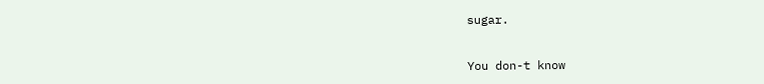sugar.


You don-t know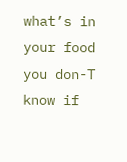what’s in your food you don-T know if